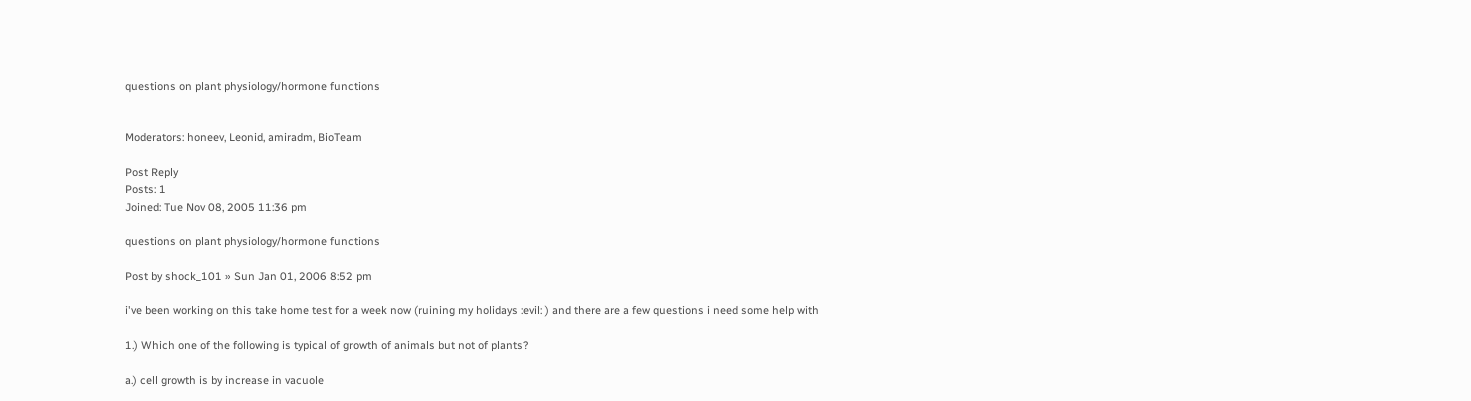questions on plant physiology/hormone functions


Moderators: honeev, Leonid, amiradm, BioTeam

Post Reply
Posts: 1
Joined: Tue Nov 08, 2005 11:36 pm

questions on plant physiology/hormone functions

Post by shock_101 » Sun Jan 01, 2006 8:52 pm

i've been working on this take home test for a week now (ruining my holidays :evil: ) and there are a few questions i need some help with

1.) Which one of the following is typical of growth of animals but not of plants?

a.) cell growth is by increase in vacuole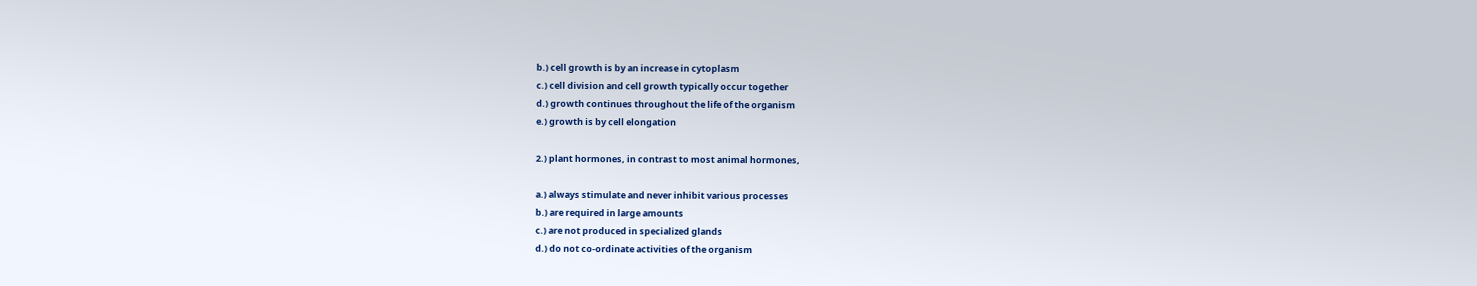b.) cell growth is by an increase in cytoplasm
c.) cell division and cell growth typically occur together
d.) growth continues throughout the life of the organism
e.) growth is by cell elongation

2.) plant hormones, in contrast to most animal hormones,

a.) always stimulate and never inhibit various processes
b.) are required in large amounts
c.) are not produced in specialized glands
d.) do not co-ordinate activities of the organism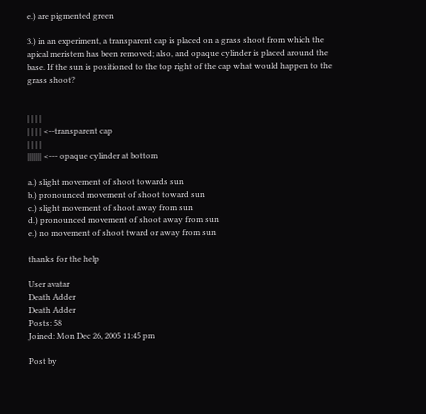e.) are pigmented green

3.) in an experiment, a transparent cap is placed on a grass shoot from which the apical meristem has been removed; also, and opaque cylinder is placed around the base. If the sun is positioned to the top right of the cap what would happen to the grass shoot?


| | | |
| | | | <--transparent cap
| | | |
||||||| <--- opaque cylinder at bottom

a.) slight movement of shoot towards sun
b.) pronounced movement of shoot toward sun
c.) slight movement of shoot away from sun
d.) pronounced movement of shoot away from sun
e.) no movement of shoot tward or away from sun

thanks for the help

User avatar
Death Adder
Death Adder
Posts: 58
Joined: Mon Dec 26, 2005 11:45 pm

Post by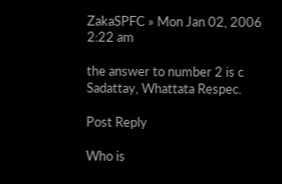ZakaSPFC » Mon Jan 02, 2006 2:22 am

the answer to number 2 is c
Sadattay, Whattata Respec.

Post Reply

Who is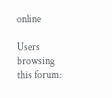online

Users browsing this forum: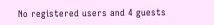No registered users and 4 guests